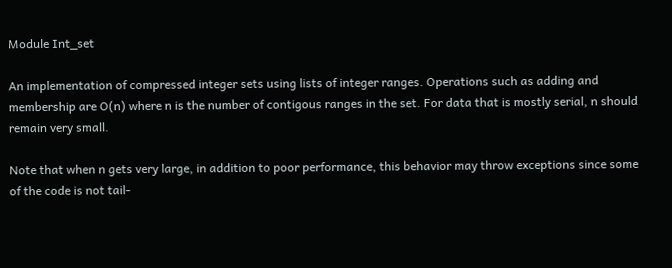Module Int_set

An implementation of compressed integer sets using lists of integer ranges. Operations such as adding and membership are O(n) where n is the number of contigous ranges in the set. For data that is mostly serial, n should remain very small.

Note that when n gets very large, in addition to poor performance, this behavior may throw exceptions since some of the code is not tail-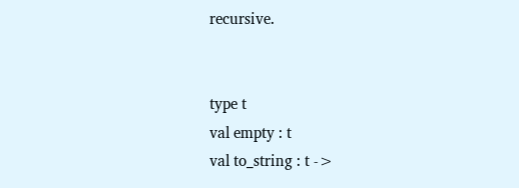recursive.


type t
val empty : t
val to_string : t ->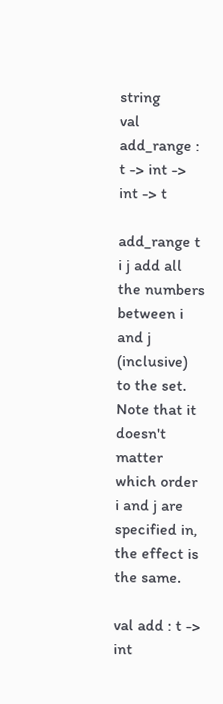string
val add_range : t -> int -> int -> t

add_range t i j add all the numbers between i and j (inclusive) to the set. Note that it doesn't matter which order i and j are specified in, the effect is the same.

val add : t -> int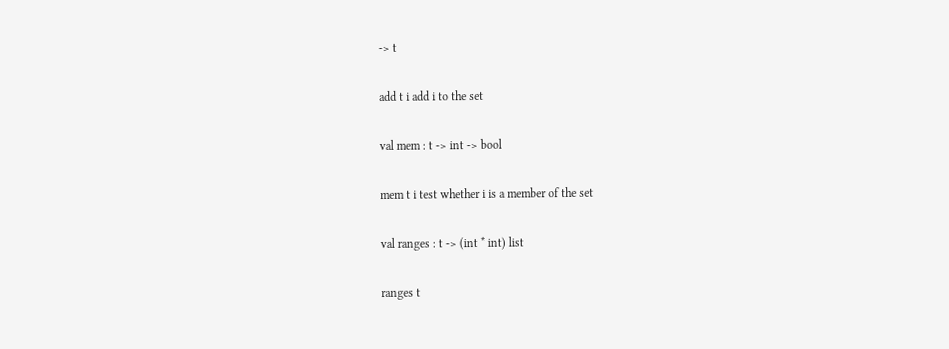-> t

add t i add i to the set

val mem : t -> int -> bool

mem t i test whether i is a member of the set

val ranges : t -> (int * int) list

ranges t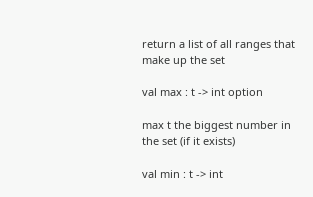return a list of all ranges that make up the set

val max : t -> int option

max t the biggest number in the set (if it exists)

val min : t -> int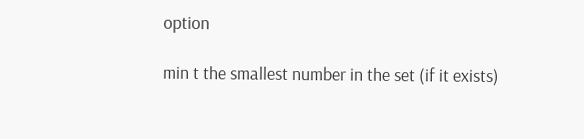option

min t the smallest number in the set (if it exists)